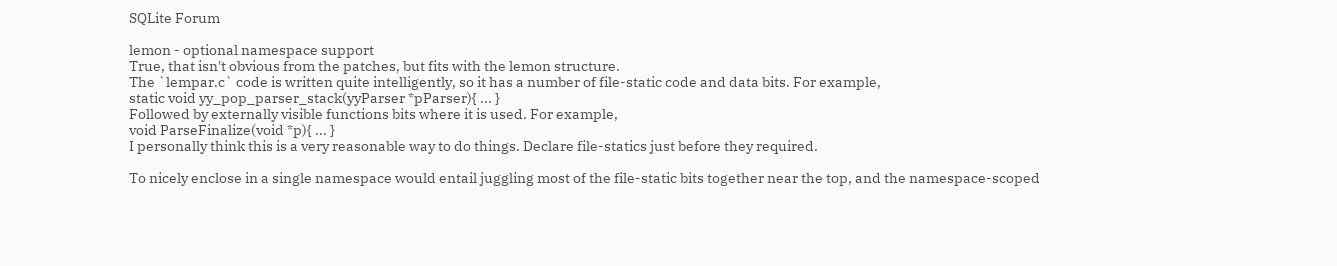SQLite Forum

lemon - optional namespace support
True, that isn't obvious from the patches, but fits with the lemon structure.
The `lempar.c` code is written quite intelligently, so it has a number of file-static code and data bits. For example,
static void yy_pop_parser_stack(yyParser *pParser){ ... }
Followed by externally visible functions bits where it is used. For example,
void ParseFinalize(void *p){ ... }
I personally think this is a very reasonable way to do things. Declare file-statics just before they required.

To nicely enclose in a single namespace would entail juggling most of the file-static bits together near the top, and the namespace-scoped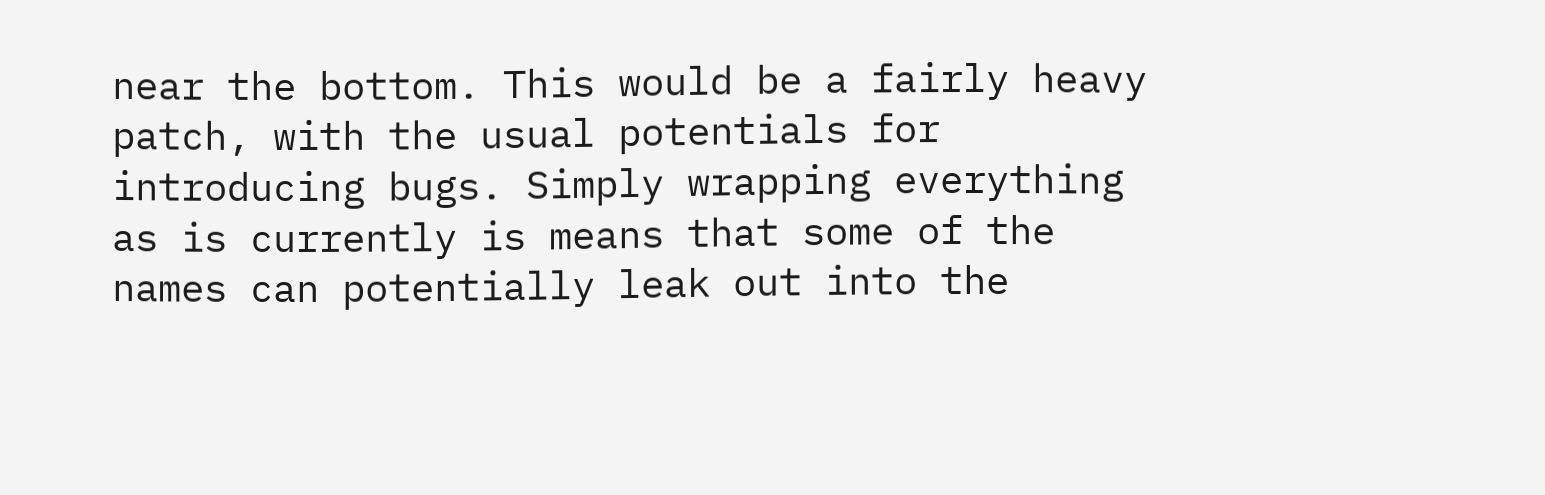near the bottom. This would be a fairly heavy patch, with the usual potentials for introducing bugs. Simply wrapping everything as is currently is means that some of the names can potentially leak out into the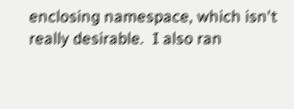enclosing namespace, which isn't really desirable.  I also ran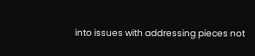into issues with addressing pieces not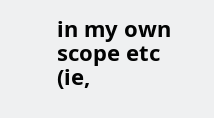in my own scope etc (ie,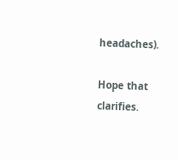headaches).

Hope that clarifies.